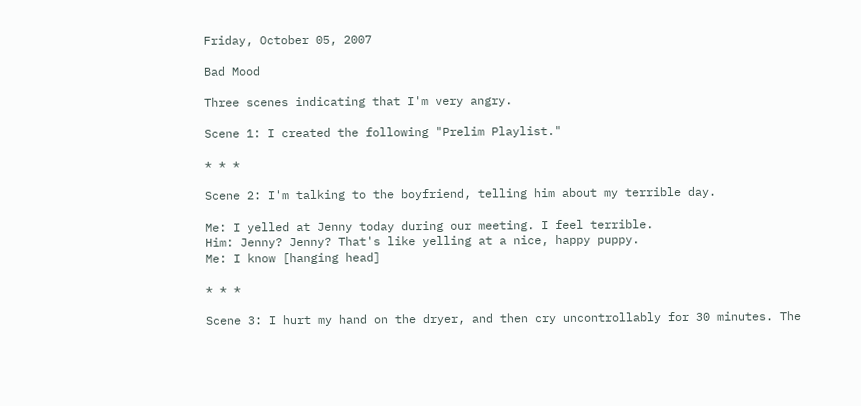Friday, October 05, 2007

Bad Mood

Three scenes indicating that I'm very angry.

Scene 1: I created the following "Prelim Playlist."

* * *

Scene 2: I'm talking to the boyfriend, telling him about my terrible day.

Me: I yelled at Jenny today during our meeting. I feel terrible.
Him: Jenny? Jenny? That's like yelling at a nice, happy puppy.
Me: I know [hanging head]

* * *

Scene 3: I hurt my hand on the dryer, and then cry uncontrollably for 30 minutes. The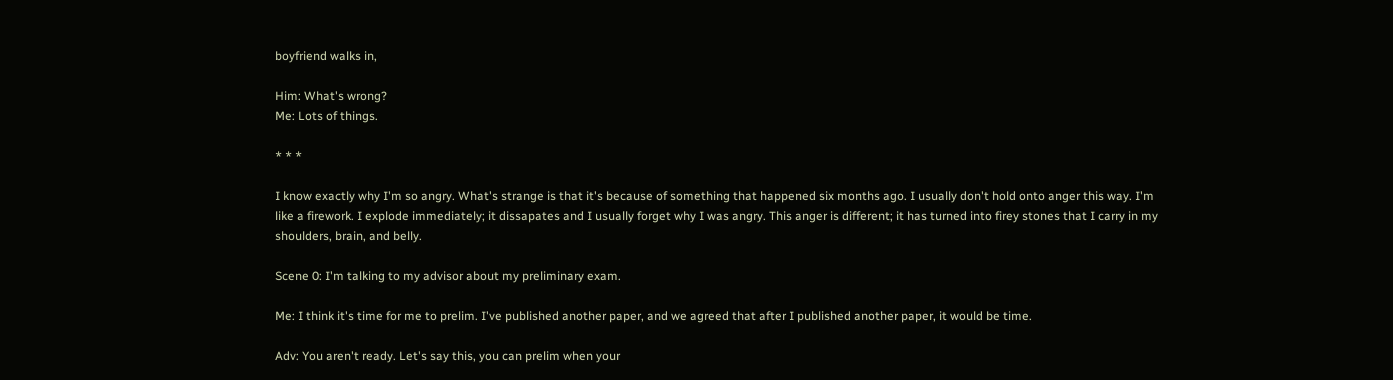boyfriend walks in,

Him: What's wrong?
Me: Lots of things.

* * *

I know exactly why I'm so angry. What's strange is that it's because of something that happened six months ago. I usually don't hold onto anger this way. I'm like a firework. I explode immediately; it dissapates and I usually forget why I was angry. This anger is different; it has turned into firey stones that I carry in my shoulders, brain, and belly.

Scene 0: I'm talking to my advisor about my preliminary exam.

Me: I think it's time for me to prelim. I've published another paper, and we agreed that after I published another paper, it would be time.

Adv: You aren't ready. Let's say this, you can prelim when your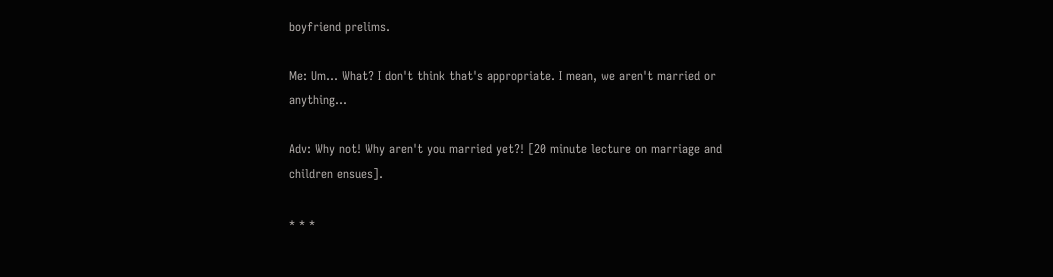boyfriend prelims.

Me: Um... What? I don't think that's appropriate. I mean, we aren't married or anything...

Adv: Why not! Why aren't you married yet?! [20 minute lecture on marriage and children ensues].

* * *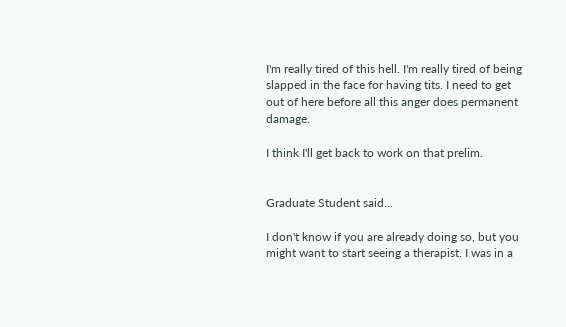I'm really tired of this hell. I'm really tired of being slapped in the face for having tits. I need to get out of here before all this anger does permanent damage.

I think I'll get back to work on that prelim.


Graduate Student said...

I don't know if you are already doing so, but you might want to start seeing a therapist. I was in a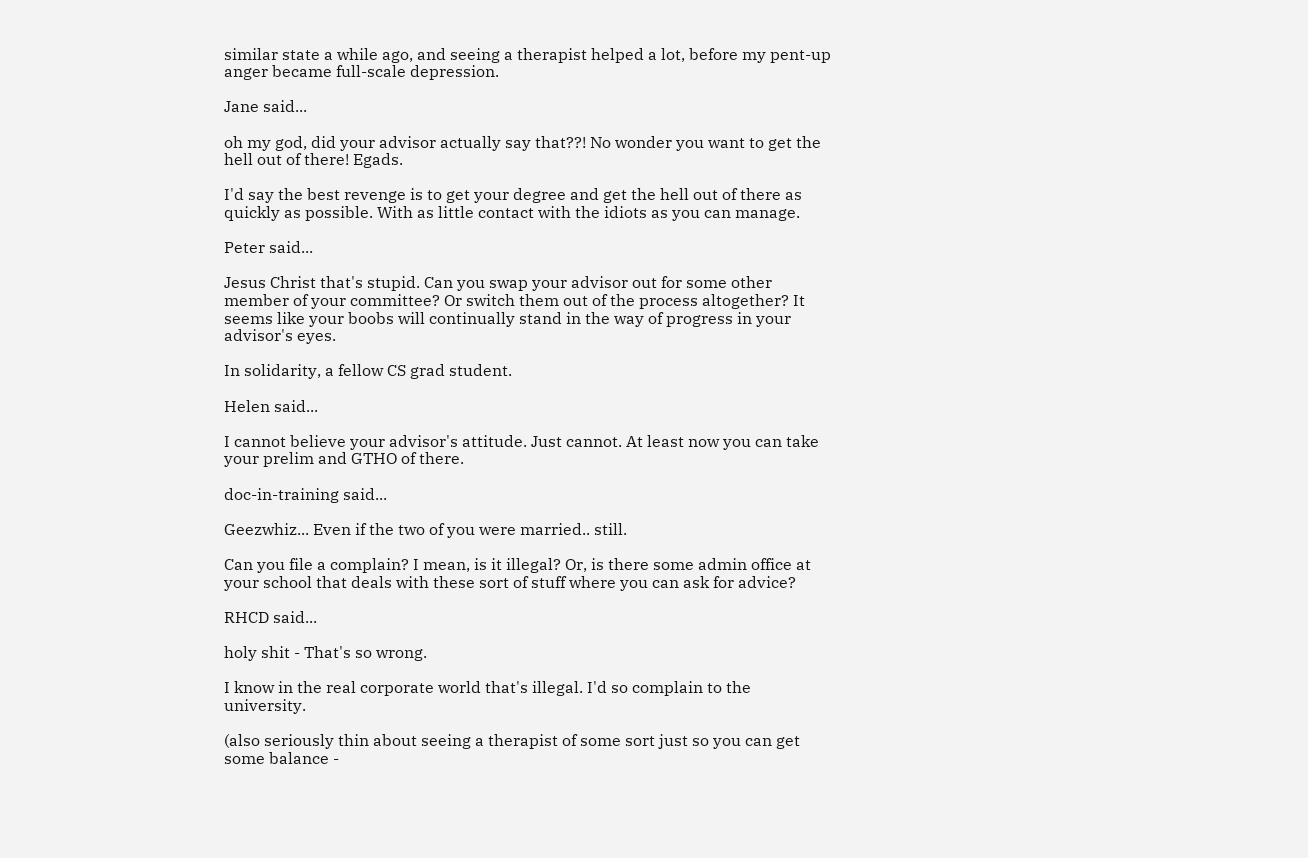similar state a while ago, and seeing a therapist helped a lot, before my pent-up anger became full-scale depression.

Jane said...

oh my god, did your advisor actually say that??! No wonder you want to get the hell out of there! Egads.

I'd say the best revenge is to get your degree and get the hell out of there as quickly as possible. With as little contact with the idiots as you can manage.

Peter said...

Jesus Christ that's stupid. Can you swap your advisor out for some other member of your committee? Or switch them out of the process altogether? It seems like your boobs will continually stand in the way of progress in your advisor's eyes.

In solidarity, a fellow CS grad student.

Helen said...

I cannot believe your advisor's attitude. Just cannot. At least now you can take your prelim and GTHO of there.

doc-in-training said...

Geezwhiz... Even if the two of you were married.. still.

Can you file a complain? I mean, is it illegal? Or, is there some admin office at your school that deals with these sort of stuff where you can ask for advice?

RHCD said...

holy shit - That's so wrong.

I know in the real corporate world that's illegal. I'd so complain to the university.

(also seriously thin about seeing a therapist of some sort just so you can get some balance -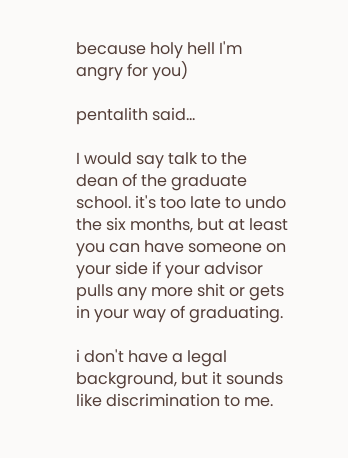because holy hell I'm angry for you)

pentalith said...

I would say talk to the dean of the graduate school. it's too late to undo the six months, but at least you can have someone on your side if your advisor pulls any more shit or gets in your way of graduating.

i don't have a legal background, but it sounds like discrimination to me.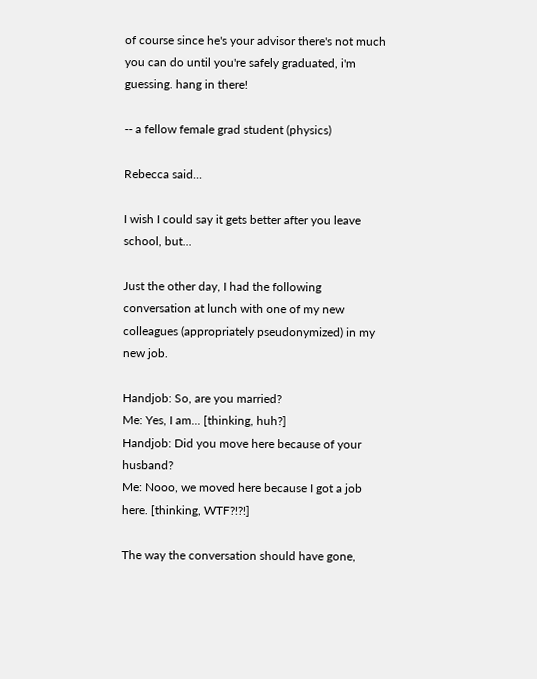of course since he's your advisor there's not much you can do until you're safely graduated, i'm guessing. hang in there!

-- a fellow female grad student (physics)

Rebecca said...

I wish I could say it gets better after you leave school, but...

Just the other day, I had the following conversation at lunch with one of my new colleagues (appropriately pseudonymized) in my new job.

Handjob: So, are you married?
Me: Yes, I am... [thinking, huh?]
Handjob: Did you move here because of your husband?
Me: Nooo, we moved here because I got a job here. [thinking, WTF?!?!]

The way the conversation should have gone,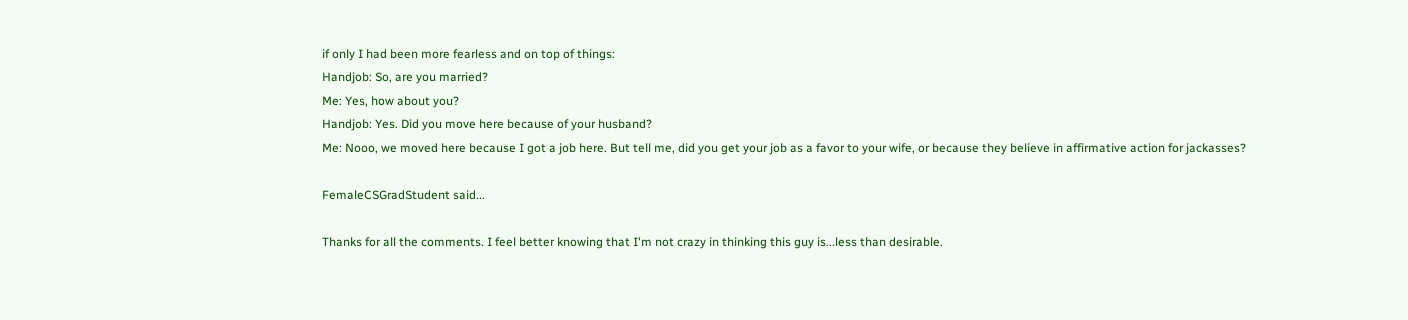if only I had been more fearless and on top of things:
Handjob: So, are you married?
Me: Yes, how about you?
Handjob: Yes. Did you move here because of your husband?
Me: Nooo, we moved here because I got a job here. But tell me, did you get your job as a favor to your wife, or because they believe in affirmative action for jackasses?

FemaleCSGradStudent said...

Thanks for all the comments. I feel better knowing that I'm not crazy in thinking this guy is...less than desirable.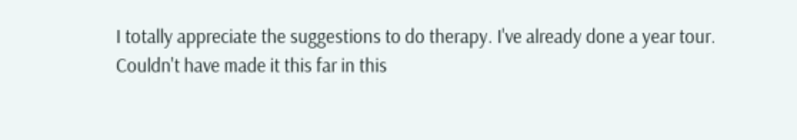I totally appreciate the suggestions to do therapy. I've already done a year tour. Couldn't have made it this far in this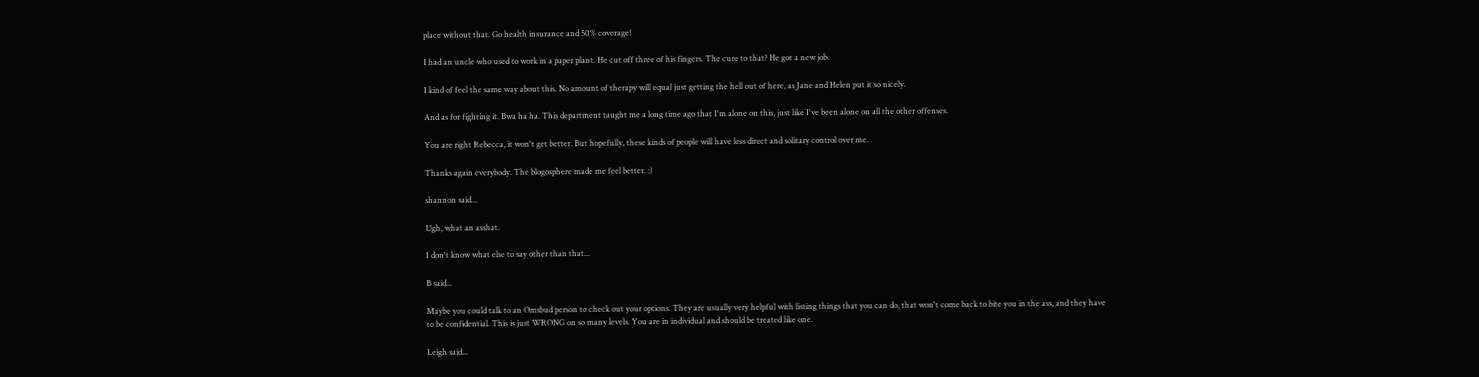place without that. Go health insurance and 50% coverage!

I had an uncle who used to work in a paper plant. He cut off three of his fingers. The cure to that? He got a new job.

I kind of feel the same way about this. No amount of therapy will equal just getting the hell out of here, as Jane and Helen put it so nicely.

And as for fighting it. Bwa ha ha. This department taught me a long time ago that I'm alone on this, just like I've been alone on all the other offenses.

You are right Rebecca, it won't get better. But hopefully, these kinds of people will have less direct and solitary control over me.

Thanks again everybody. The blogosphere made me feel better. :)

shannon said...

Ugh, what an asshat.

I don't know what else to say other than that...

B said...

Maybe you could talk to an Omsbud person to check out your options. They are usually very helpful with listing things that you can do, that won't come back to bite you in the ass, and they have to be confidential. This is just WRONG on so many levels. You are in individual and should be treated like one.

Leigh said...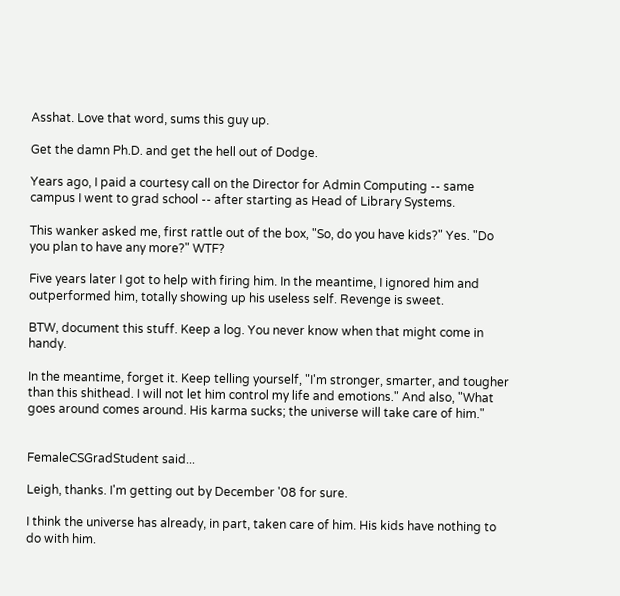Asshat. Love that word, sums this guy up.

Get the damn Ph.D. and get the hell out of Dodge.

Years ago, I paid a courtesy call on the Director for Admin Computing -- same campus I went to grad school -- after starting as Head of Library Systems.

This wanker asked me, first rattle out of the box, "So, do you have kids?" Yes. "Do you plan to have any more?" WTF?

Five years later I got to help with firing him. In the meantime, I ignored him and outperformed him, totally showing up his useless self. Revenge is sweet.

BTW, document this stuff. Keep a log. You never know when that might come in handy.

In the meantime, forget it. Keep telling yourself, "I'm stronger, smarter, and tougher than this shithead. I will not let him control my life and emotions." And also, "What goes around comes around. His karma sucks; the universe will take care of him."


FemaleCSGradStudent said...

Leigh, thanks. I'm getting out by December '08 for sure.

I think the universe has already, in part, taken care of him. His kids have nothing to do with him.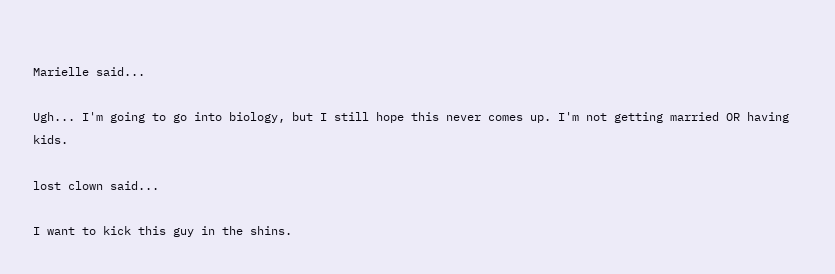Marielle said...

Ugh... I'm going to go into biology, but I still hope this never comes up. I'm not getting married OR having kids.

lost clown said...

I want to kick this guy in the shins.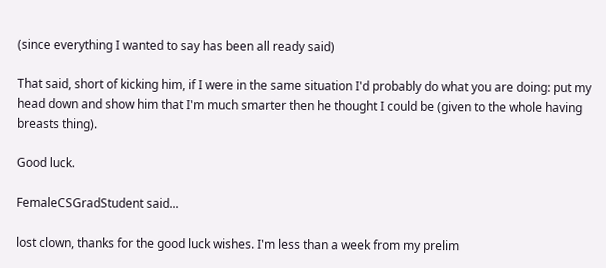(since everything I wanted to say has been all ready said)

That said, short of kicking him, if I were in the same situation I'd probably do what you are doing: put my head down and show him that I'm much smarter then he thought I could be (given to the whole having breasts thing).

Good luck.

FemaleCSGradStudent said...

lost clown, thanks for the good luck wishes. I'm less than a week from my prelim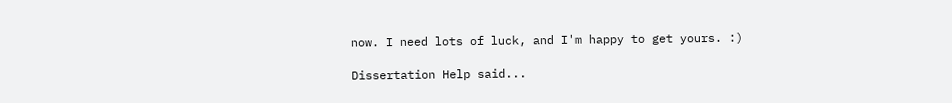now. I need lots of luck, and I'm happy to get yours. :)

Dissertation Help said...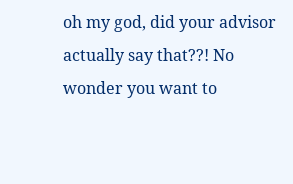oh my god, did your advisor actually say that??! No wonder you want to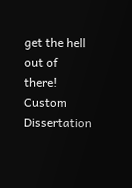get the hell out of there!
Custom Dissertation